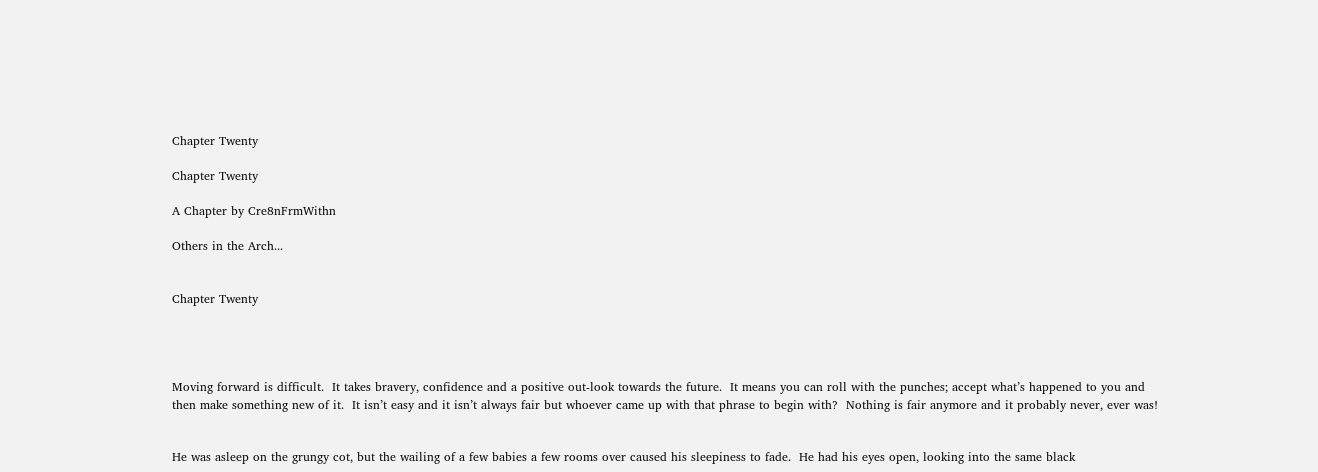Chapter Twenty

Chapter Twenty

A Chapter by Cre8nFrmWithn

Others in the Arch...


Chapter Twenty




Moving forward is difficult.  It takes bravery, confidence and a positive out-look towards the future.  It means you can roll with the punches; accept what’s happened to you and then make something new of it.  It isn’t easy and it isn’t always fair but whoever came up with that phrase to begin with?  Nothing is fair anymore and it probably never, ever was!


He was asleep on the grungy cot, but the wailing of a few babies a few rooms over caused his sleepiness to fade.  He had his eyes open, looking into the same black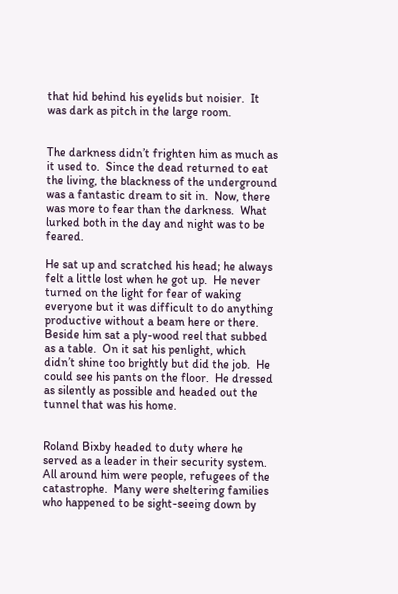that hid behind his eyelids but noisier.  It was dark as pitch in the large room.


The darkness didn’t frighten him as much as it used to.  Since the dead returned to eat the living, the blackness of the underground was a fantastic dream to sit in.  Now, there was more to fear than the darkness.  What lurked both in the day and night was to be feared.

He sat up and scratched his head; he always felt a little lost when he got up.  He never turned on the light for fear of waking everyone but it was difficult to do anything productive without a beam here or there. Beside him sat a ply-wood reel that subbed as a table.  On it sat his penlight, which didn’t shine too brightly but did the job.  He could see his pants on the floor.  He dressed as silently as possible and headed out the tunnel that was his home.


Roland Bixby headed to duty where he served as a leader in their security system.  All around him were people, refugees of the catastrophe.  Many were sheltering families who happened to be sight-seeing down by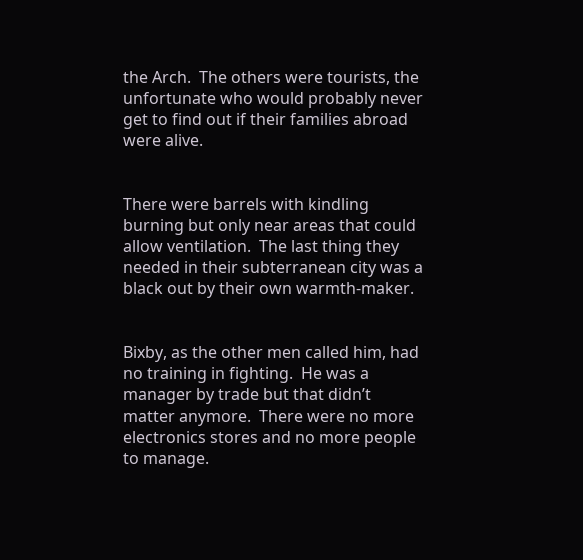the Arch.  The others were tourists, the unfortunate who would probably never get to find out if their families abroad were alive.


There were barrels with kindling burning but only near areas that could allow ventilation.  The last thing they needed in their subterranean city was a black out by their own warmth-maker.


Bixby, as the other men called him, had no training in fighting.  He was a manager by trade but that didn’t matter anymore.  There were no more electronics stores and no more people to manage.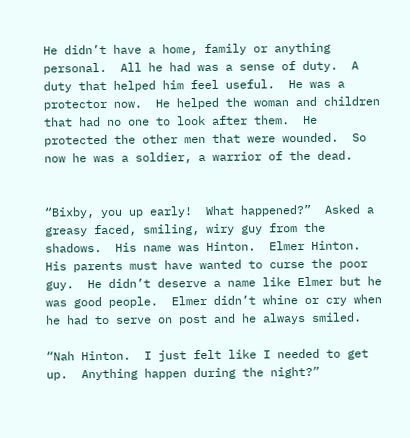He didn’t have a home, family or anything personal.  All he had was a sense of duty.  A duty that helped him feel useful.  He was a protector now.  He helped the woman and children that had no one to look after them.  He protected the other men that were wounded.  So now he was a soldier, a warrior of the dead.


“Bixby, you up early!  What happened?”  Asked a greasy faced, smiling, wiry guy from the shadows.  His name was Hinton.  Elmer Hinton.  His parents must have wanted to curse the poor guy.  He didn’t deserve a name like Elmer but he was good people.  Elmer didn’t whine or cry when he had to serve on post and he always smiled.

“Nah Hinton.  I just felt like I needed to get up.  Anything happen during the night?”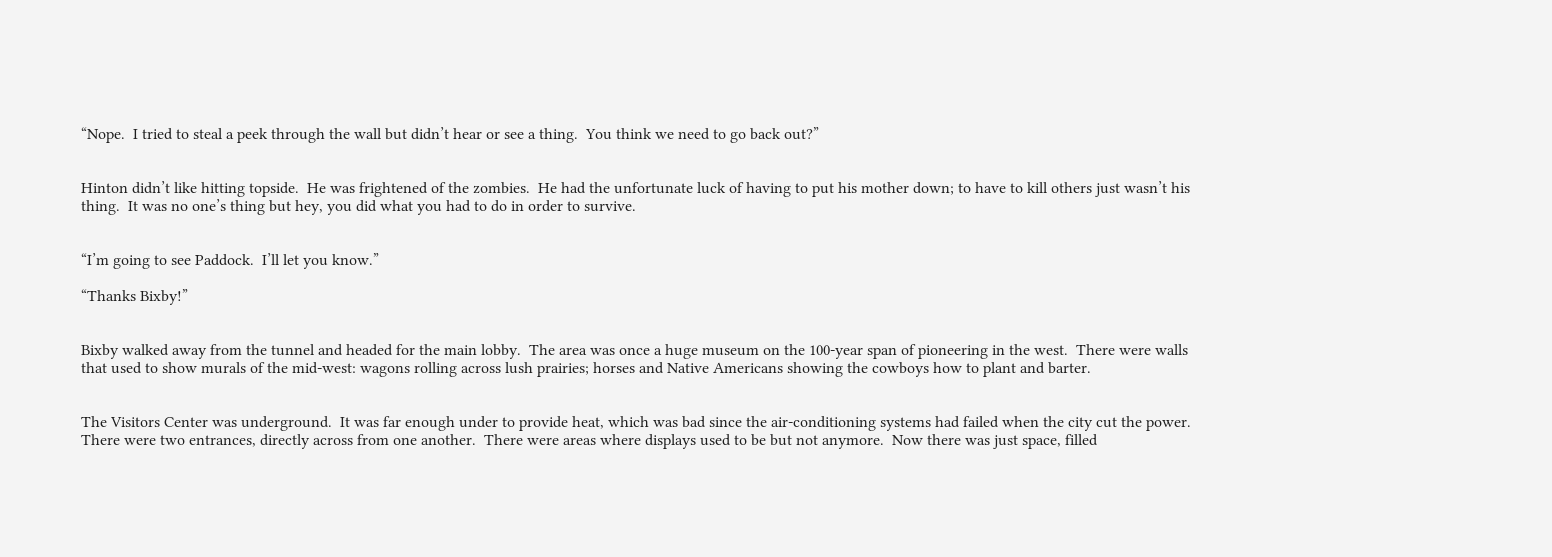“Nope.  I tried to steal a peek through the wall but didn’t hear or see a thing.  You think we need to go back out?”


Hinton didn’t like hitting topside.  He was frightened of the zombies.  He had the unfortunate luck of having to put his mother down; to have to kill others just wasn’t his thing.  It was no one’s thing but hey, you did what you had to do in order to survive.


“I’m going to see Paddock.  I’ll let you know.”

“Thanks Bixby!”


Bixby walked away from the tunnel and headed for the main lobby.  The area was once a huge museum on the 100-year span of pioneering in the west.  There were walls that used to show murals of the mid-west: wagons rolling across lush prairies; horses and Native Americans showing the cowboys how to plant and barter.


The Visitors Center was underground.  It was far enough under to provide heat, which was bad since the air-conditioning systems had failed when the city cut the power. There were two entrances, directly across from one another.  There were areas where displays used to be but not anymore.  Now there was just space, filled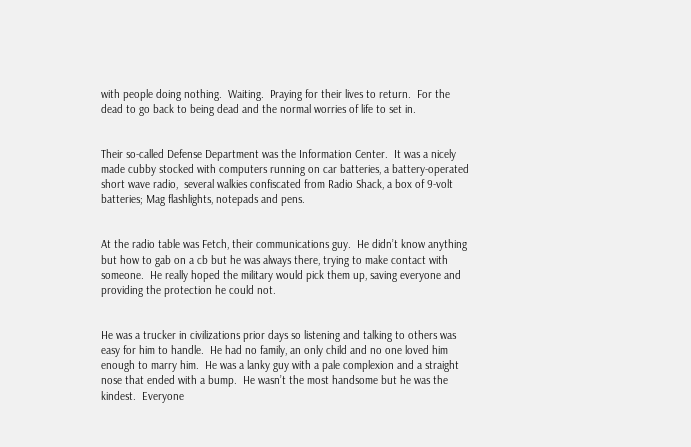with people doing nothing.  Waiting.  Praying for their lives to return.  For the dead to go back to being dead and the normal worries of life to set in.


Their so-called Defense Department was the Information Center.  It was a nicely made cubby stocked with computers running on car batteries, a battery-operated short wave radio,  several walkies confiscated from Radio Shack, a box of 9-volt batteries; Mag flashlights, notepads and pens.


At the radio table was Fetch, their communications guy.  He didn’t know anything but how to gab on a cb but he was always there, trying to make contact with someone.  He really hoped the military would pick them up, saving everyone and providing the protection he could not.


He was a trucker in civilizations prior days so listening and talking to others was easy for him to handle.  He had no family, an only child and no one loved him enough to marry him.  He was a lanky guy with a pale complexion and a straight nose that ended with a bump.  He wasn’t the most handsome but he was the kindest.  Everyone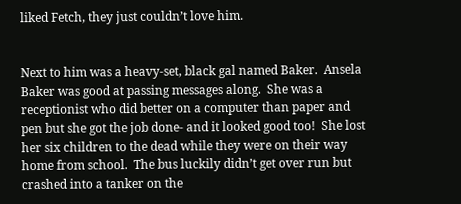liked Fetch, they just couldn’t love him.


Next to him was a heavy-set, black gal named Baker.  Ansela Baker was good at passing messages along.  She was a receptionist who did better on a computer than paper and pen but she got the job done- and it looked good too!  She lost her six children to the dead while they were on their way home from school.  The bus luckily didn’t get over run but crashed into a tanker on the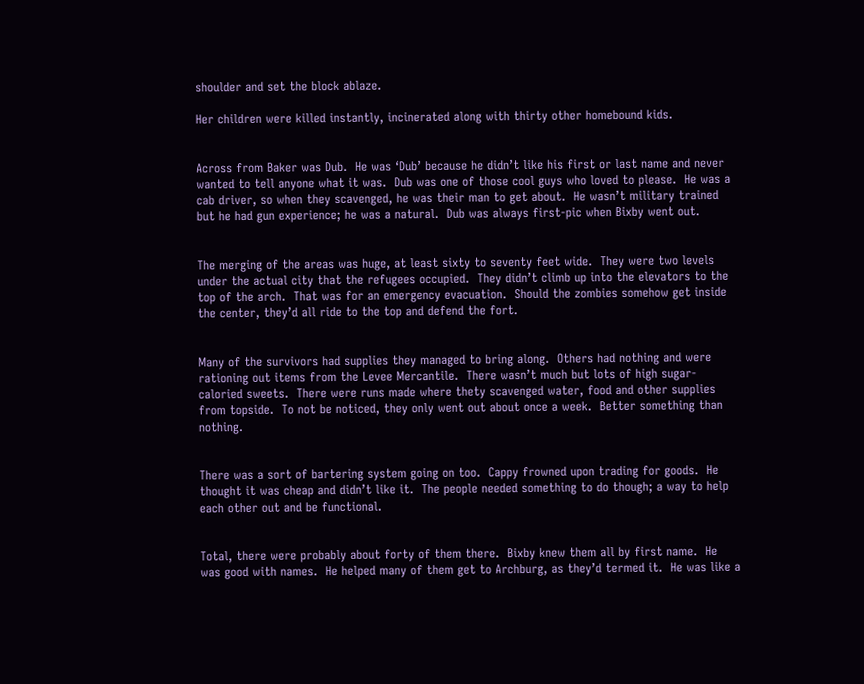shoulder and set the block ablaze.

Her children were killed instantly, incinerated along with thirty other homebound kids.


Across from Baker was Dub.  He was ‘Dub’ because he didn’t like his first or last name and never wanted to tell anyone what it was.  Dub was one of those cool guys who loved to please.  He was a cab driver, so when they scavenged, he was their man to get about.  He wasn’t military trained but he had gun experience; he was a natural.  Dub was always first-pic when Bixby went out.


The merging of the areas was huge, at least sixty to seventy feet wide.  They were two levels under the actual city that the refugees occupied.  They didn’t climb up into the elevators to the top of the arch.  That was for an emergency evacuation.  Should the zombies somehow get inside the center, they’d all ride to the top and defend the fort.


Many of the survivors had supplies they managed to bring along.  Others had nothing and were rationing out items from the Levee Mercantile.  There wasn’t much but lots of high sugar-caloried sweets.  There were runs made where thety scavenged water, food and other supplies from topside.  To not be noticed, they only went out about once a week.  Better something than nothing.


There was a sort of bartering system going on too.  Cappy frowned upon trading for goods.  He thought it was cheap and didn’t like it.  The people needed something to do though; a way to help each other out and be functional.


Total, there were probably about forty of them there.  Bixby knew them all by first name.  He was good with names.  He helped many of them get to Archburg, as they’d termed it.  He was like a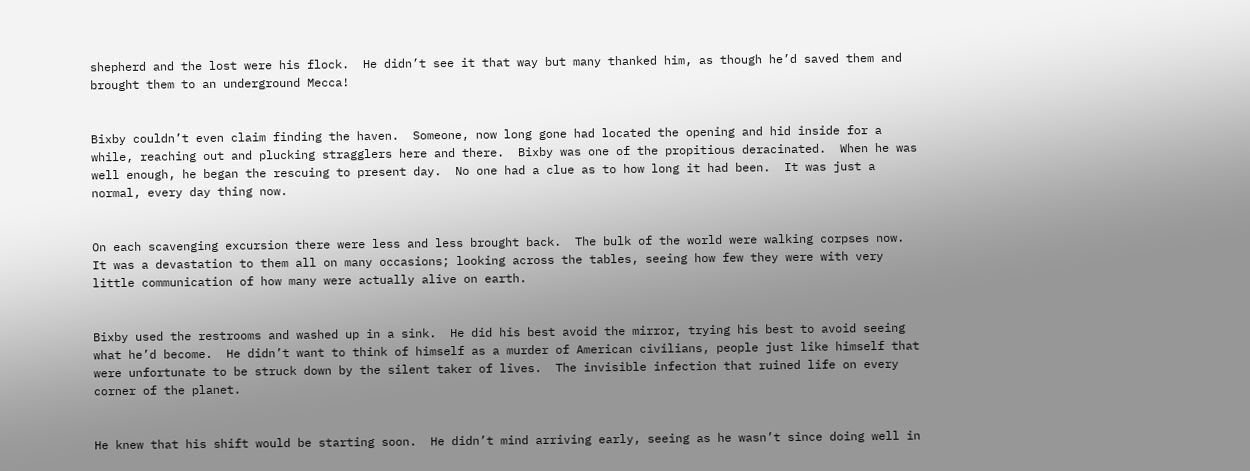shepherd and the lost were his flock.  He didn’t see it that way but many thanked him, as though he’d saved them and brought them to an underground Mecca!


Bixby couldn’t even claim finding the haven.  Someone, now long gone had located the opening and hid inside for a while, reaching out and plucking stragglers here and there.  Bixby was one of the propitious deracinated.  When he was well enough, he began the rescuing to present day.  No one had a clue as to how long it had been.  It was just a normal, every day thing now.


On each scavenging excursion there were less and less brought back.  The bulk of the world were walking corpses now.  It was a devastation to them all on many occasions; looking across the tables, seeing how few they were with very little communication of how many were actually alive on earth.


Bixby used the restrooms and washed up in a sink.  He did his best avoid the mirror, trying his best to avoid seeing what he’d become.  He didn’t want to think of himself as a murder of American civilians, people just like himself that were unfortunate to be struck down by the silent taker of lives.  The invisible infection that ruined life on every corner of the planet.


He knew that his shift would be starting soon.  He didn’t mind arriving early, seeing as he wasn’t since doing well in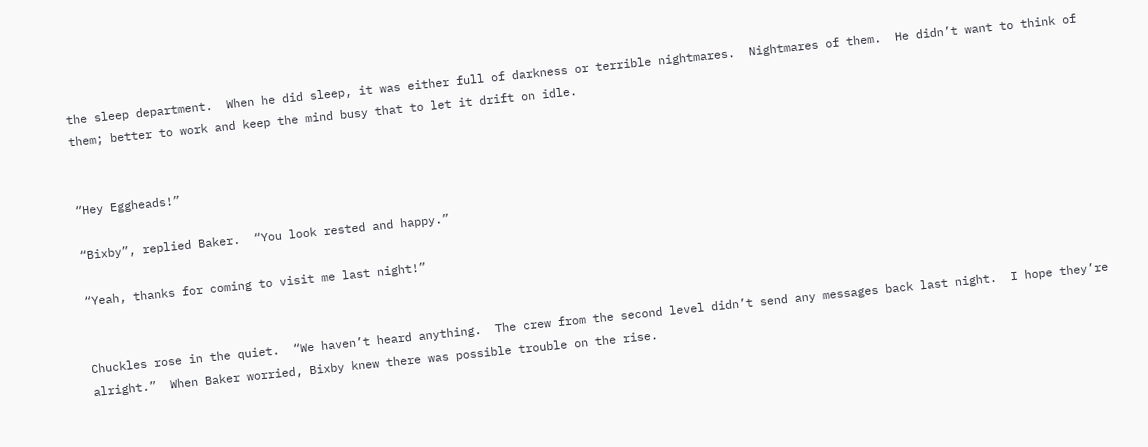the sleep department.  When he did sleep, it was either full of darkness or terrible nightmares.  Nightmares of them.  He didn’t want to think of them; better to work and keep the mind busy that to let it drift on idle.


“Hey Eggheads!”

“Bixby”, replied Baker.  “You look rested and happy.”

“Yeah, thanks for coming to visit me last night!”


Chuckles rose in the quiet.  “We haven’t heard anything.  The crew from the second level didn’t send any messages back last night.  I hope they’re alright.”  When Baker worried, Bixby knew there was possible trouble on the rise.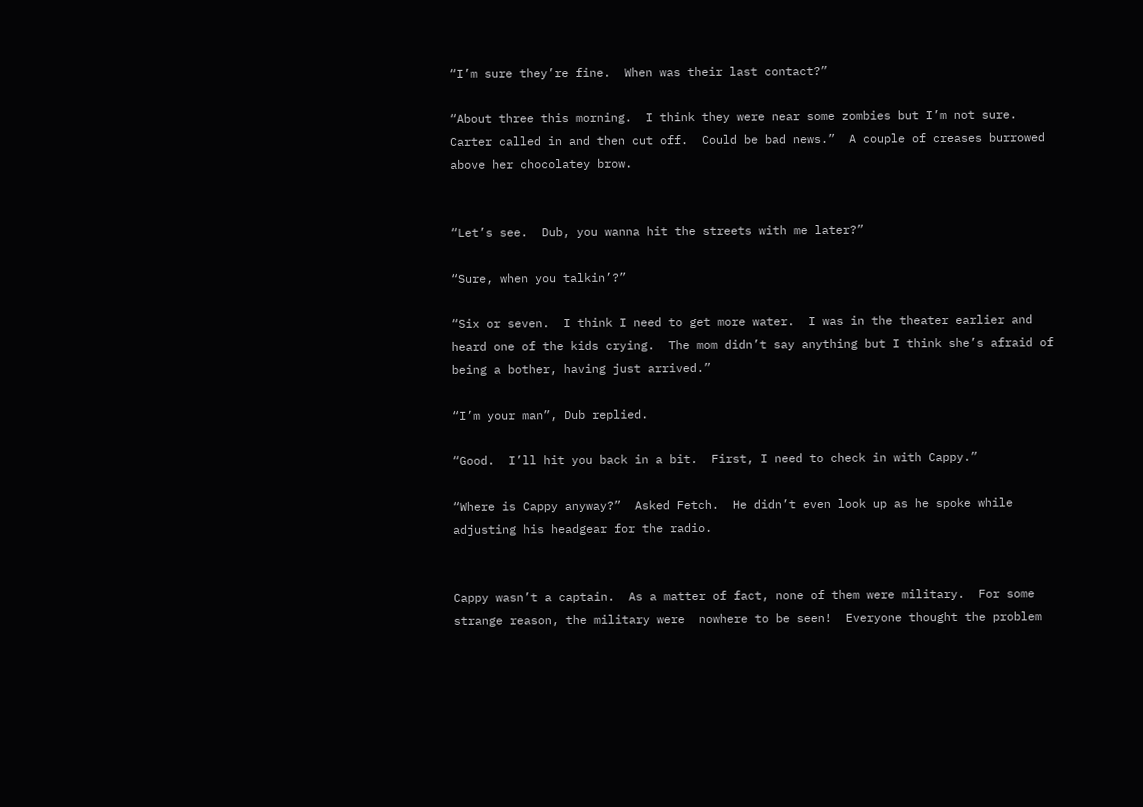“I’m sure they’re fine.  When was their last contact?”

“About three this morning.  I think they were near some zombies but I’m not sure.  Carter called in and then cut off.  Could be bad news.”  A couple of creases burrowed above her chocolatey brow.


“Let’s see.  Dub, you wanna hit the streets with me later?”

“Sure, when you talkin’?”

“Six or seven.  I think I need to get more water.  I was in the theater earlier and heard one of the kids crying.  The mom didn’t say anything but I think she’s afraid of being a bother, having just arrived.”

“I’m your man”, Dub replied.

“Good.  I’ll hit you back in a bit.  First, I need to check in with Cappy.”

“Where is Cappy anyway?”  Asked Fetch.  He didn’t even look up as he spoke while adjusting his headgear for the radio.


Cappy wasn’t a captain.  As a matter of fact, none of them were military.  For some strange reason, the military were  nowhere to be seen!  Everyone thought the problem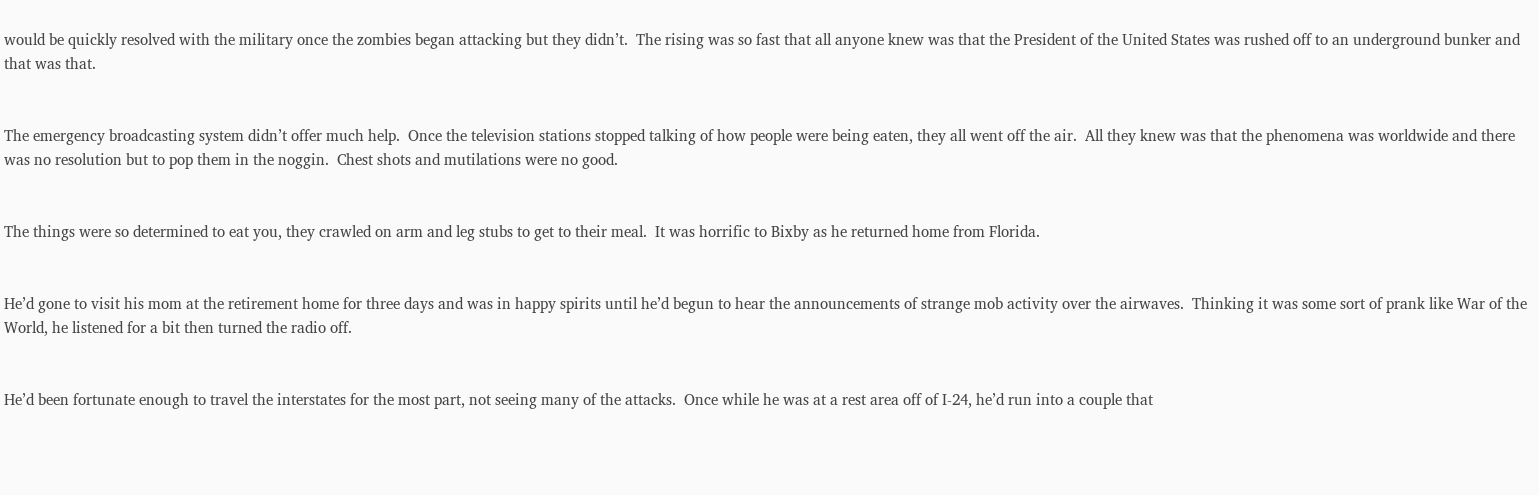would be quickly resolved with the military once the zombies began attacking but they didn’t.  The rising was so fast that all anyone knew was that the President of the United States was rushed off to an underground bunker and that was that.


The emergency broadcasting system didn’t offer much help.  Once the television stations stopped talking of how people were being eaten, they all went off the air.  All they knew was that the phenomena was worldwide and there was no resolution but to pop them in the noggin.  Chest shots and mutilations were no good.


The things were so determined to eat you, they crawled on arm and leg stubs to get to their meal.  It was horrific to Bixby as he returned home from Florida.


He’d gone to visit his mom at the retirement home for three days and was in happy spirits until he’d begun to hear the announcements of strange mob activity over the airwaves.  Thinking it was some sort of prank like War of the World, he listened for a bit then turned the radio off.


He’d been fortunate enough to travel the interstates for the most part, not seeing many of the attacks.  Once while he was at a rest area off of I-24, he’d run into a couple that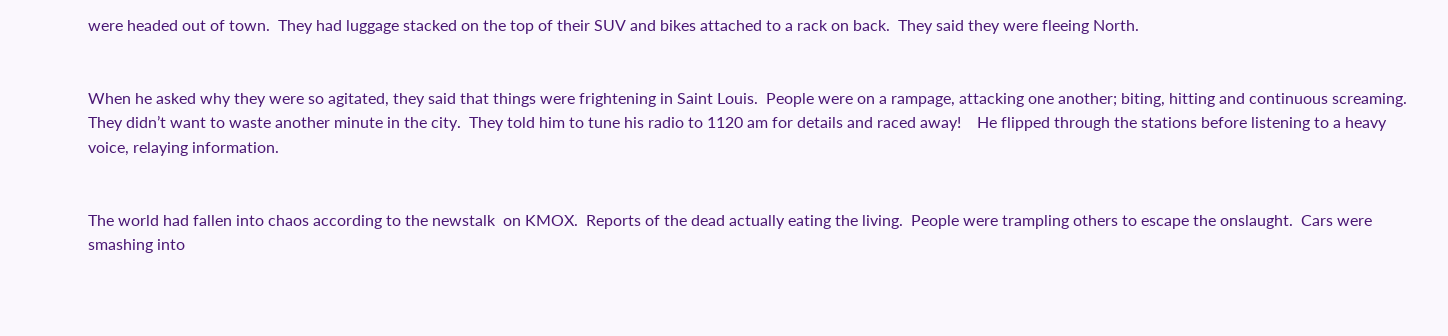were headed out of town.  They had luggage stacked on the top of their SUV and bikes attached to a rack on back.  They said they were fleeing North.


When he asked why they were so agitated, they said that things were frightening in Saint Louis.  People were on a rampage, attacking one another; biting, hitting and continuous screaming.  They didn’t want to waste another minute in the city.  They told him to tune his radio to 1120 am for details and raced away!    He flipped through the stations before listening to a heavy voice, relaying information.


The world had fallen into chaos according to the newstalk  on KMOX.  Reports of the dead actually eating the living.  People were trampling others to escape the onslaught.  Cars were smashing into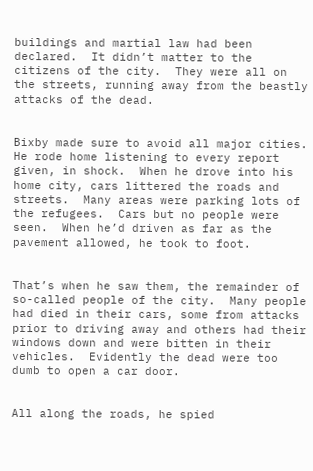buildings and martial law had been declared.  It didn’t matter to the citizens of the city.  They were all on the streets, running away from the beastly attacks of the dead.


Bixby made sure to avoid all major cities.  He rode home listening to every report given, in shock.  When he drove into his home city, cars littered the roads and streets.  Many areas were parking lots of the refugees.  Cars but no people were seen.  When he’d driven as far as the pavement allowed, he took to foot.


That’s when he saw them, the remainder of so-called people of the city.  Many people had died in their cars, some from attacks prior to driving away and others had their windows down and were bitten in their vehicles.  Evidently the dead were too dumb to open a car door.


All along the roads, he spied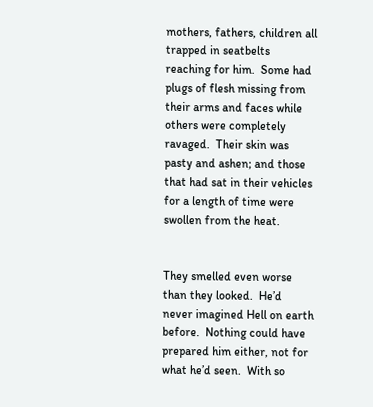mothers, fathers, children all trapped in seatbelts reaching for him.  Some had plugs of flesh missing from their arms and faces while others were completely ravaged.  Their skin was pasty and ashen; and those that had sat in their vehicles for a length of time were swollen from the heat.


They smelled even worse than they looked.  He’d never imagined Hell on earth before.  Nothing could have prepared him either, not for what he’d seen.  With so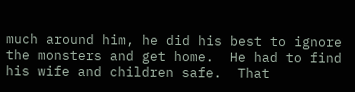much around him, he did his best to ignore the monsters and get home.  He had to find his wife and children safe.  That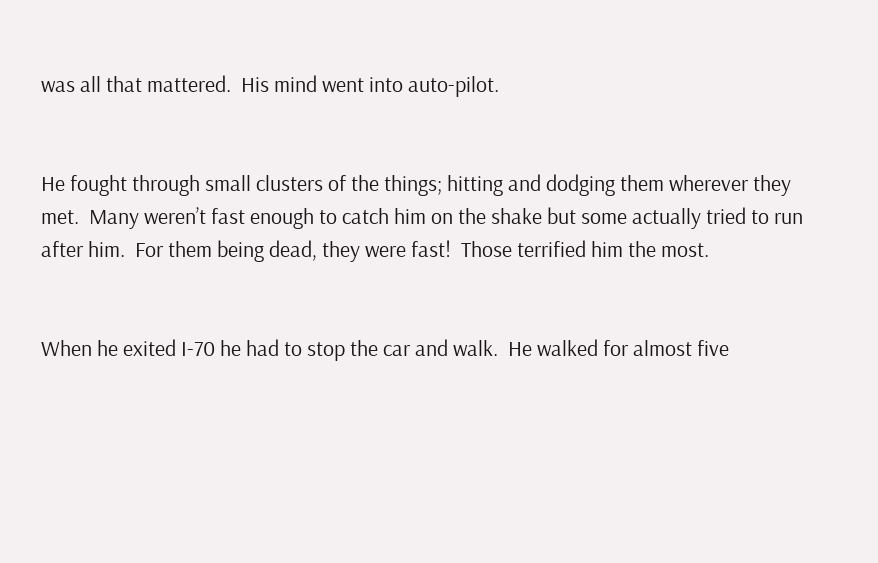was all that mattered.  His mind went into auto-pilot.


He fought through small clusters of the things; hitting and dodging them wherever they met.  Many weren’t fast enough to catch him on the shake but some actually tried to run after him.  For them being dead, they were fast!  Those terrified him the most.


When he exited I-70 he had to stop the car and walk.  He walked for almost five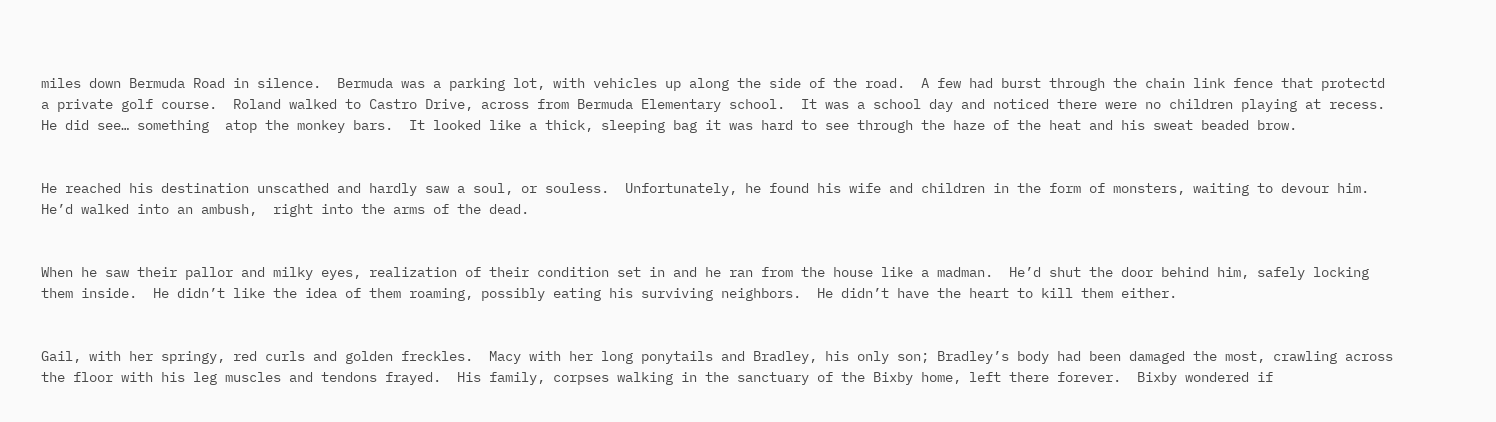miles down Bermuda Road in silence.  Bermuda was a parking lot, with vehicles up along the side of the road.  A few had burst through the chain link fence that protectd a private golf course.  Roland walked to Castro Drive, across from Bermuda Elementary school.  It was a school day and noticed there were no children playing at recess.  He did see… something  atop the monkey bars.  It looked like a thick, sleeping bag it was hard to see through the haze of the heat and his sweat beaded brow.


He reached his destination unscathed and hardly saw a soul, or souless.  Unfortunately, he found his wife and children in the form of monsters, waiting to devour him.  He’d walked into an ambush,  right into the arms of the dead.


When he saw their pallor and milky eyes, realization of their condition set in and he ran from the house like a madman.  He’d shut the door behind him, safely locking them inside.  He didn’t like the idea of them roaming, possibly eating his surviving neighbors.  He didn’t have the heart to kill them either.


Gail, with her springy, red curls and golden freckles.  Macy with her long ponytails and Bradley, his only son; Bradley’s body had been damaged the most, crawling across the floor with his leg muscles and tendons frayed.  His family, corpses walking in the sanctuary of the Bixby home, left there forever.  Bixby wondered if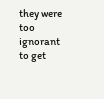they were too ignorant to get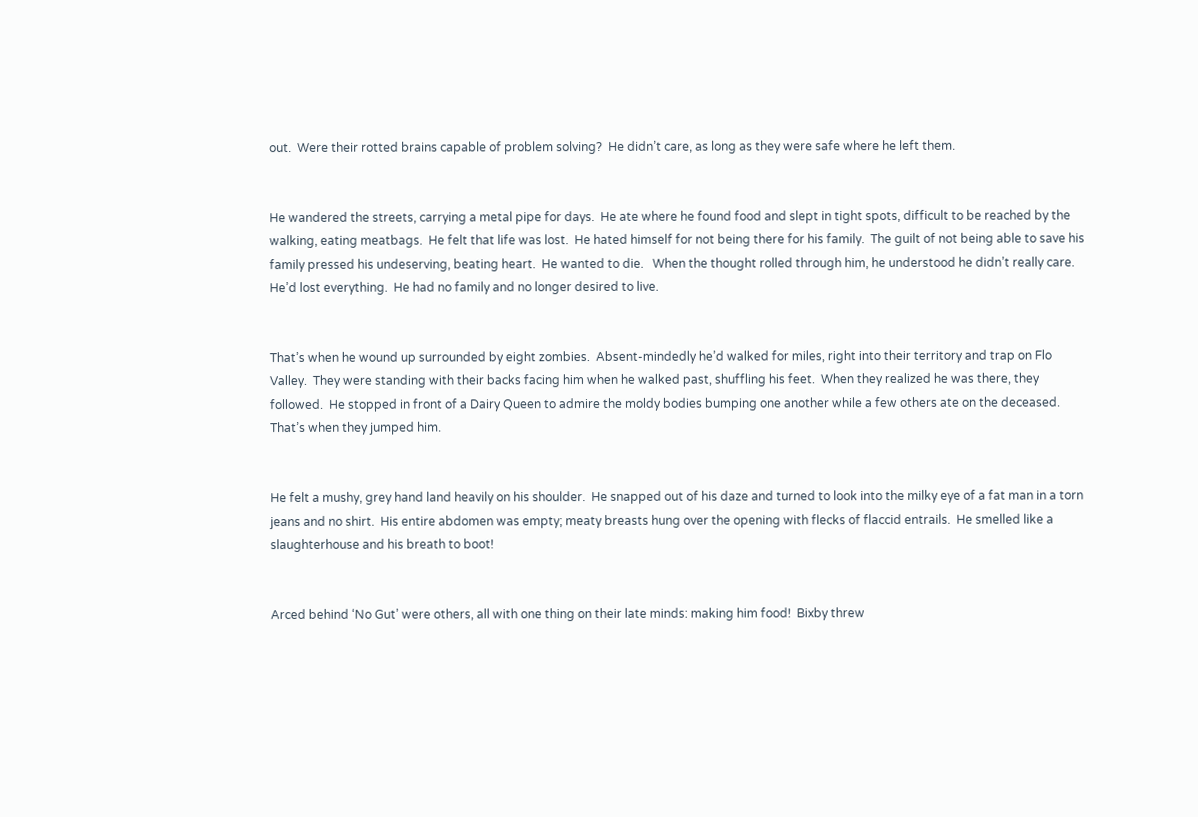out.  Were their rotted brains capable of problem solving?  He didn’t care, as long as they were safe where he left them.


He wandered the streets, carrying a metal pipe for days.  He ate where he found food and slept in tight spots, difficult to be reached by the walking, eating meatbags.  He felt that life was lost.  He hated himself for not being there for his family.  The guilt of not being able to save his family pressed his undeserving, beating heart.  He wanted to die.   When the thought rolled through him, he understood he didn’t really care.  He’d lost everything.  He had no family and no longer desired to live.


That’s when he wound up surrounded by eight zombies.  Absent-mindedly he’d walked for miles, right into their territory and trap on Flo Valley.  They were standing with their backs facing him when he walked past, shuffling his feet.  When they realized he was there, they followed.  He stopped in front of a Dairy Queen to admire the moldy bodies bumping one another while a few others ate on the deceased.  That’s when they jumped him.


He felt a mushy, grey hand land heavily on his shoulder.  He snapped out of his daze and turned to look into the milky eye of a fat man in a torn jeans and no shirt.  His entire abdomen was empty; meaty breasts hung over the opening with flecks of flaccid entrails.  He smelled like a slaughterhouse and his breath to boot!


Arced behind ‘No Gut’ were others, all with one thing on their late minds: making him food!  Bixby threw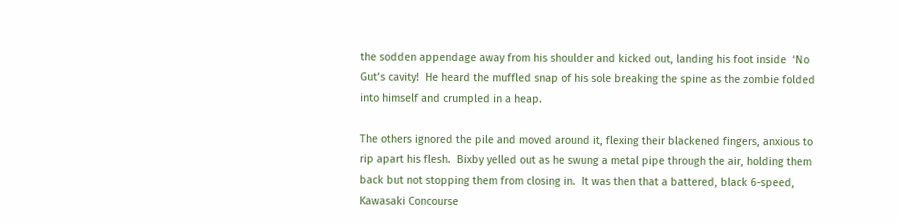the sodden appendage away from his shoulder and kicked out, landing his foot inside  ‘No Gut’s cavity!  He heard the muffled snap of his sole breaking the spine as the zombie folded into himself and crumpled in a heap.

The others ignored the pile and moved around it, flexing their blackened fingers, anxious to rip apart his flesh.  Bixby yelled out as he swung a metal pipe through the air, holding them back but not stopping them from closing in.  It was then that a battered, black 6-speed, Kawasaki Concourse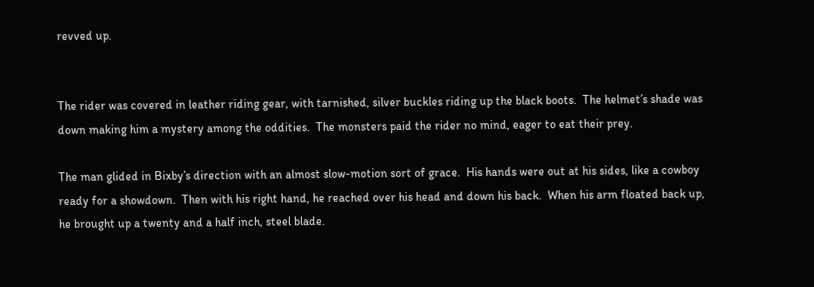revved up.


The rider was covered in leather riding gear, with tarnished, silver buckles riding up the black boots.  The helmet’s shade was down making him a mystery among the oddities.  The monsters paid the rider no mind, eager to eat their prey.

The man glided in Bixby’s direction with an almost slow-motion sort of grace.  His hands were out at his sides, like a cowboy ready for a showdown.  Then with his right hand, he reached over his head and down his back.  When his arm floated back up, he brought up a twenty and a half inch, steel blade.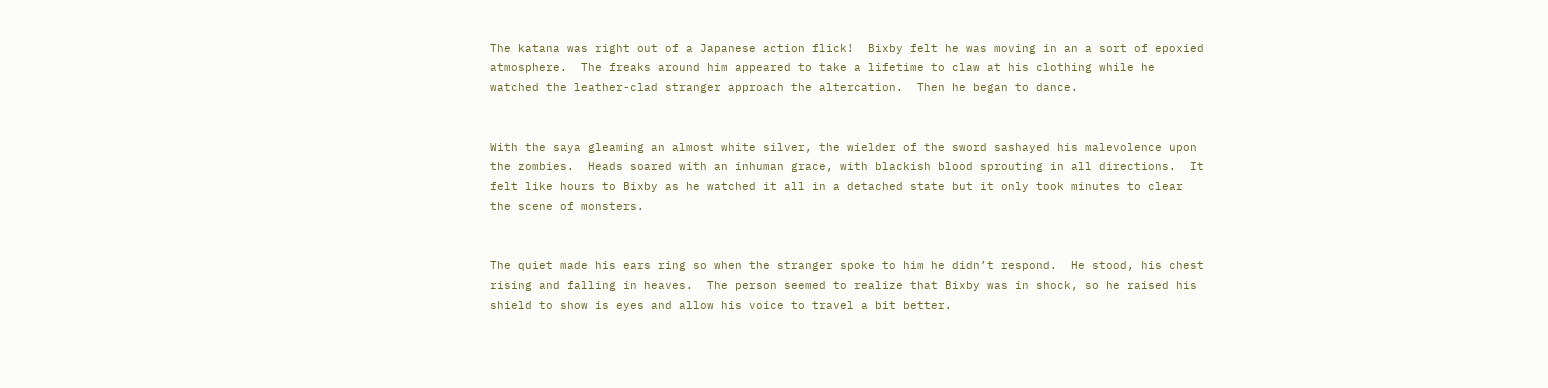The katana was right out of a Japanese action flick!  Bixby felt he was moving in an a sort of epoxied atmosphere.  The freaks around him appeared to take a lifetime to claw at his clothing while he watched the leather-clad stranger approach the altercation.  Then he began to dance.


With the saya gleaming an almost white silver, the wielder of the sword sashayed his malevolence upon the zombies.  Heads soared with an inhuman grace, with blackish blood sprouting in all directions.  It felt like hours to Bixby as he watched it all in a detached state but it only took minutes to clear the scene of monsters.


The quiet made his ears ring so when the stranger spoke to him he didn’t respond.  He stood, his chest rising and falling in heaves.  The person seemed to realize that Bixby was in shock, so he raised his shield to show is eyes and allow his voice to travel a bit better.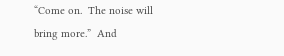“Come on.  The noise will bring more.”  And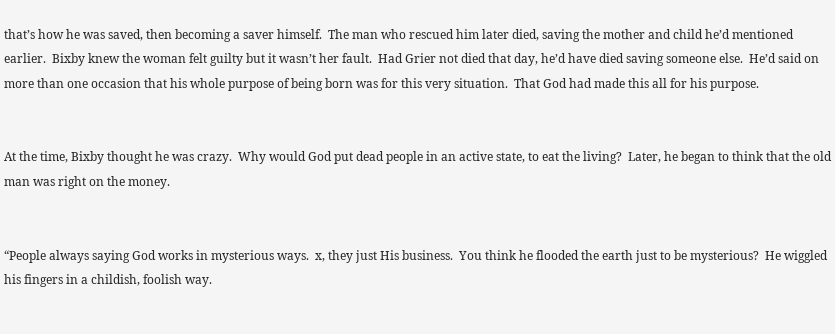that’s how he was saved, then becoming a saver himself.  The man who rescued him later died, saving the mother and child he’d mentioned earlier.  Bixby knew the woman felt guilty but it wasn’t her fault.  Had Grier not died that day, he’d have died saving someone else.  He’d said on more than one occasion that his whole purpose of being born was for this very situation.  That God had made this all for his purpose.


At the time, Bixby thought he was crazy.  Why would God put dead people in an active state, to eat the living?  Later, he began to think that the old man was right on the money.


“People always saying God works in mysterious ways.  x, they just His business.  You think he flooded the earth just to be mysterious?  He wiggled his fingers in a childish, foolish way.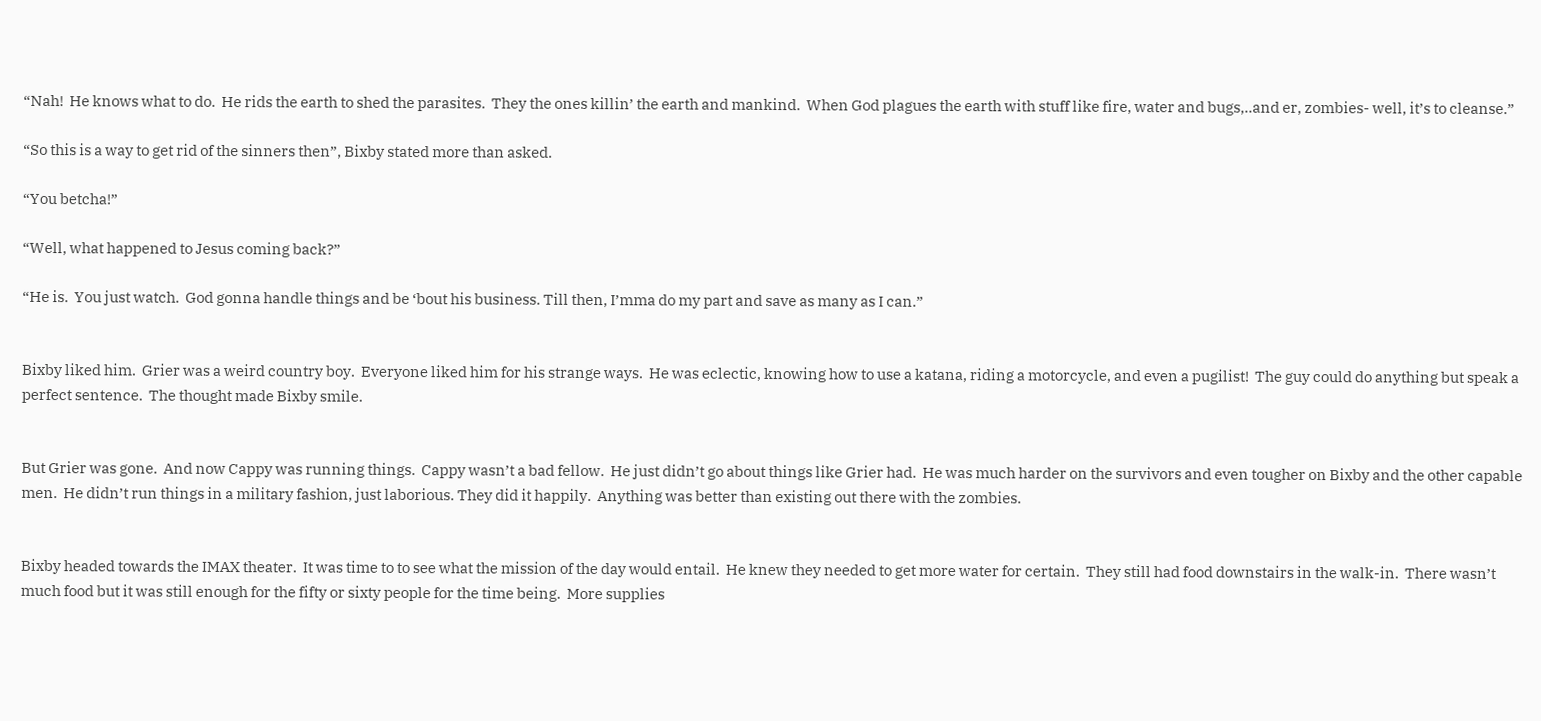“Nah!  He knows what to do.  He rids the earth to shed the parasites.  They the ones killin’ the earth and mankind.  When God plagues the earth with stuff like fire, water and bugs,..and er, zombies- well, it’s to cleanse.”

“So this is a way to get rid of the sinners then”, Bixby stated more than asked.

“You betcha!”

“Well, what happened to Jesus coming back?”

“He is.  You just watch.  God gonna handle things and be ‘bout his business. Till then, I’mma do my part and save as many as I can.”


Bixby liked him.  Grier was a weird country boy.  Everyone liked him for his strange ways.  He was eclectic, knowing how to use a katana, riding a motorcycle, and even a pugilist!  The guy could do anything but speak a perfect sentence.  The thought made Bixby smile.


But Grier was gone.  And now Cappy was running things.  Cappy wasn’t a bad fellow.  He just didn’t go about things like Grier had.  He was much harder on the survivors and even tougher on Bixby and the other capable men.  He didn’t run things in a military fashion, just laborious. They did it happily.  Anything was better than existing out there with the zombies.


Bixby headed towards the IMAX theater.  It was time to to see what the mission of the day would entail.  He knew they needed to get more water for certain.  They still had food downstairs in the walk-in.  There wasn’t much food but it was still enough for the fifty or sixty people for the time being.  More supplies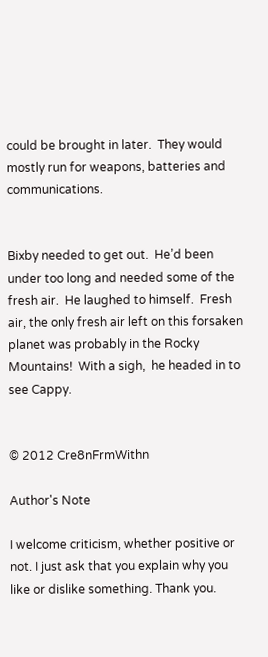could be brought in later.  They would mostly run for weapons, batteries and communications.


Bixby needed to get out.  He’d been under too long and needed some of the fresh air.  He laughed to himself.  Fresh air, the only fresh air left on this forsaken planet was probably in the Rocky Mountains!  With a sigh,  he headed in to see Cappy.


© 2012 Cre8nFrmWithn

Author's Note

I welcome criticism, whether positive or not. I just ask that you explain why you like or dislike something. Thank you.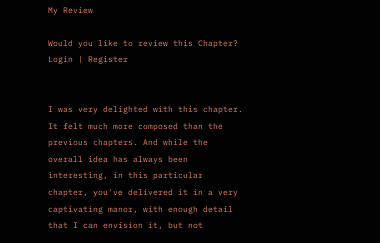My Review

Would you like to review this Chapter?
Login | Register


I was very delighted with this chapter. It felt much more composed than the previous chapters. And while the overall idea has always been interesting, in this particular chapter, you've delivered it in a very captivating manor, with enough detail that I can envision it, but not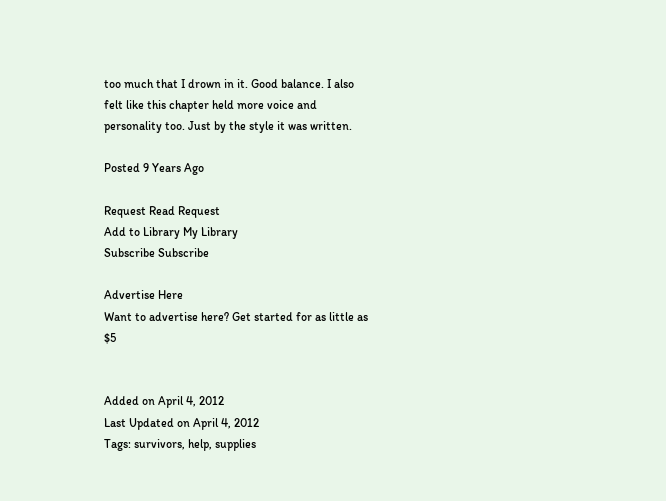too much that I drown in it. Good balance. I also felt like this chapter held more voice and personality too. Just by the style it was written.

Posted 9 Years Ago

Request Read Request
Add to Library My Library
Subscribe Subscribe

Advertise Here
Want to advertise here? Get started for as little as $5


Added on April 4, 2012
Last Updated on April 4, 2012
Tags: survivors, help, supplies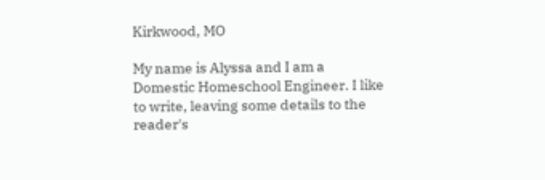Kirkwood, MO

My name is Alyssa and I am a Domestic Homeschool Engineer. I like to write, leaving some details to the reader's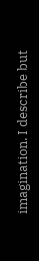imagination. I describe but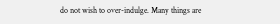do not wish to over-indulge. Many things are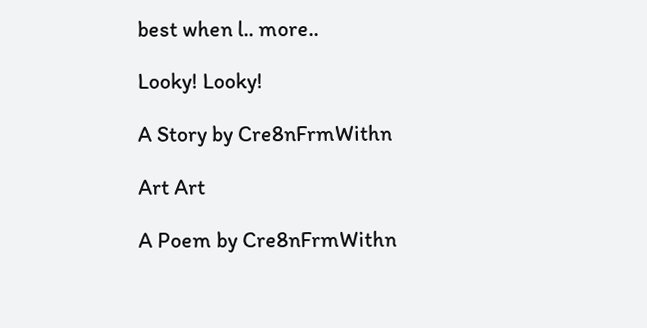best when l.. more..

Looky! Looky!

A Story by Cre8nFrmWithn

Art Art

A Poem by Cre8nFrmWithn